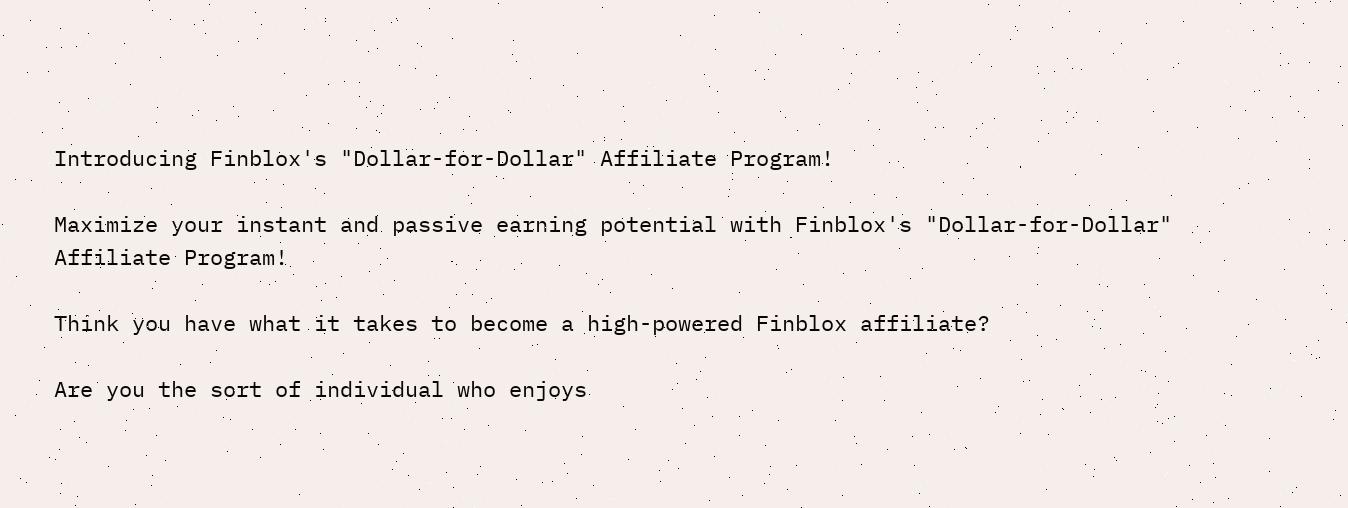Introducing Finblox's "Dollar-for-Dollar" Affiliate Program!

Maximize your instant and passive earning potential with Finblox's "Dollar-for-Dollar" Affiliate Program!

Think you have what it takes to become a high-powered Finblox affiliate?

Are you the sort of individual who enjoys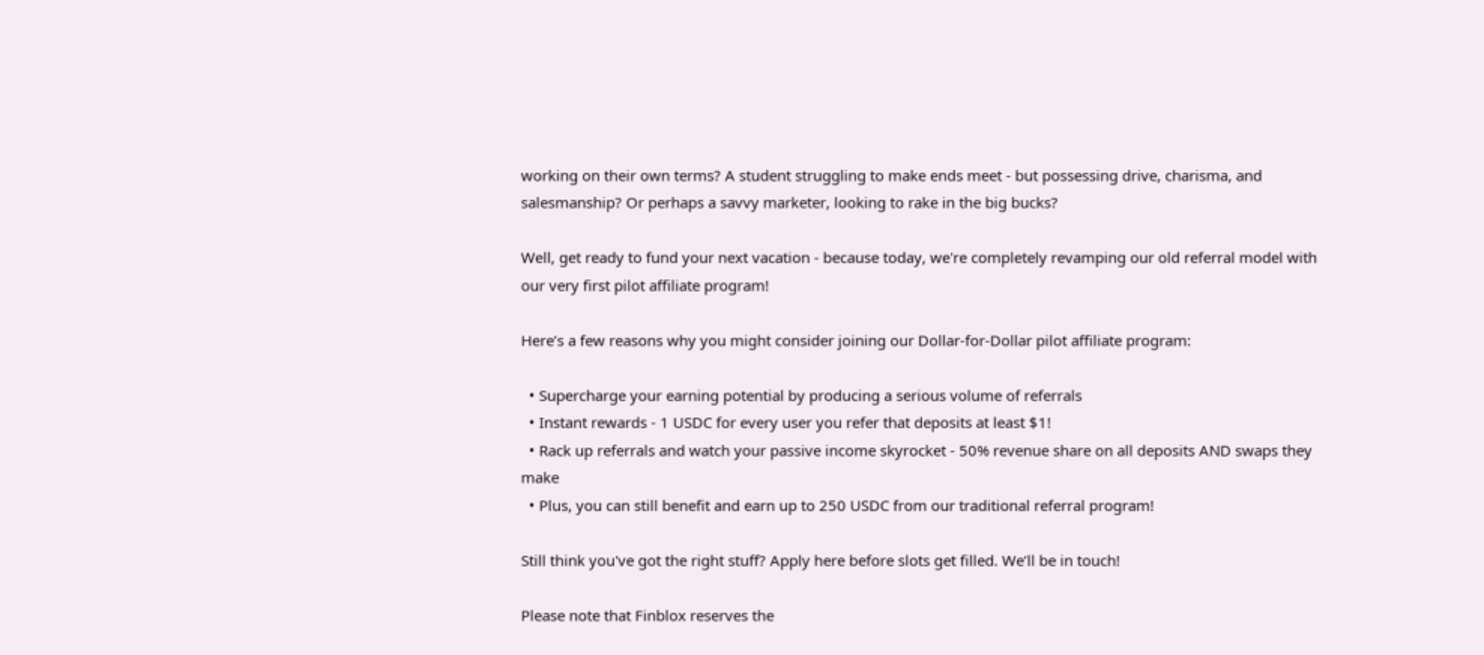working on their own terms? A student struggling to make ends meet - but possessing drive, charisma, and salesmanship? Or perhaps a savvy marketer, looking to rake in the big bucks?

Well, get ready to fund your next vacation - because today, we're completely revamping our old referral model with our very first pilot affiliate program!

Here’s a few reasons why you might consider joining our Dollar-for-Dollar pilot affiliate program:

  • Supercharge your earning potential by producing a serious volume of referrals
  • Instant rewards - 1 USDC for every user you refer that deposits at least $1!
  • Rack up referrals and watch your passive income skyrocket - 50% revenue share on all deposits AND swaps they make
  • Plus, you can still benefit and earn up to 250 USDC from our traditional referral program!

Still think you've got the right stuff? Apply here before slots get filled. We’ll be in touch!

Please note that Finblox reserves the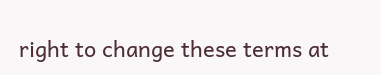right to change these terms at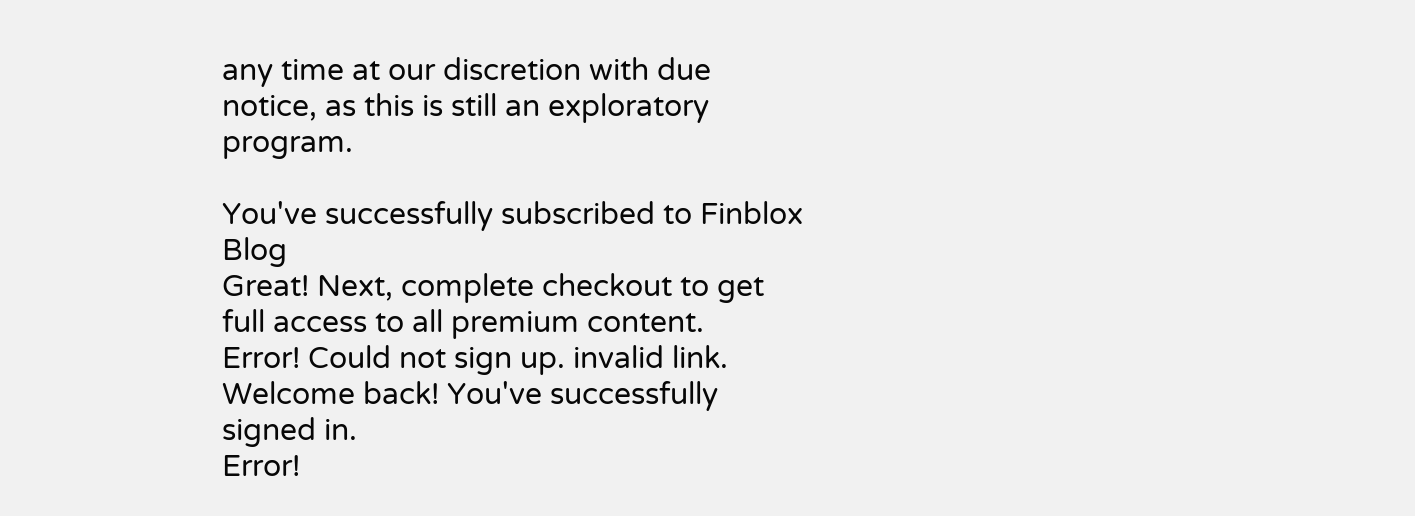any time at our discretion with due notice, as this is still an exploratory program.

You've successfully subscribed to Finblox Blog
Great! Next, complete checkout to get full access to all premium content.
Error! Could not sign up. invalid link.
Welcome back! You've successfully signed in.
Error!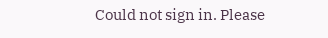Could not sign in. Please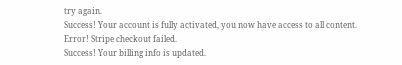try again.
Success! Your account is fully activated, you now have access to all content.
Error! Stripe checkout failed.
Success! Your billing info is updated.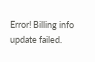Error! Billing info update failed.